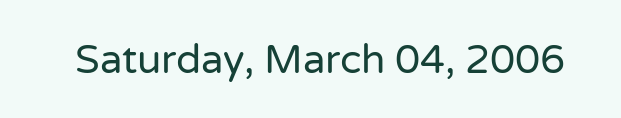Saturday, March 04, 2006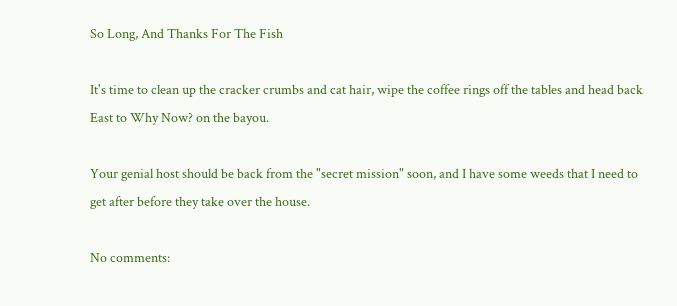So Long, And Thanks For The Fish

It's time to clean up the cracker crumbs and cat hair, wipe the coffee rings off the tables and head back East to Why Now? on the bayou.

Your genial host should be back from the "secret mission" soon, and I have some weeds that I need to get after before they take over the house.

No comments: